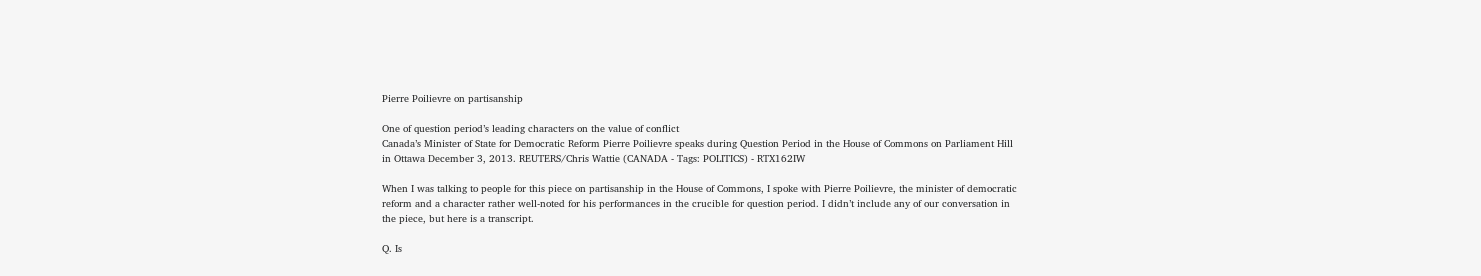Pierre Poilievre on partisanship

One of question period’s leading characters on the value of conflict
Canada’s Minister of State for Democratic Reform Pierre Poilievre speaks during Question Period in the House of Commons on Parliament Hill in Ottawa December 3, 2013. REUTERS/Chris Wattie (CANADA - Tags: POLITICS) - RTX162IW

When I was talking to people for this piece on partisanship in the House of Commons, I spoke with Pierre Poilievre, the minister of democratic reform and a character rather well-noted for his performances in the crucible for question period. I didn’t include any of our conversation in the piece, but here is a transcript.

Q. Is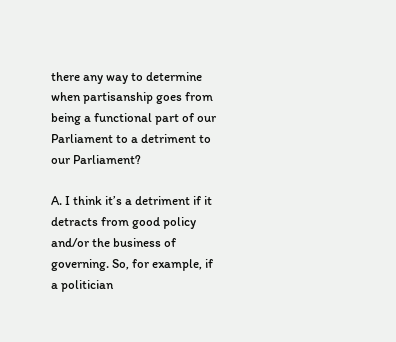there any way to determine when partisanship goes from being a functional part of our Parliament to a detriment to our Parliament?

A. I think it’s a detriment if it detracts from good policy and/or the business of governing. So, for example, if a politician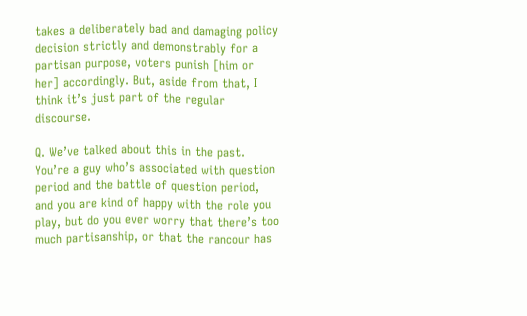takes a deliberately bad and damaging policy decision strictly and demonstrably for a partisan purpose, voters punish [him or her] accordingly. But, aside from that, I think it’s just part of the regular discourse.

Q. We’ve talked about this in the past. You’re a guy who’s associated with question period and the battle of question period, and you are kind of happy with the role you play, but do you ever worry that there’s too much partisanship, or that the rancour has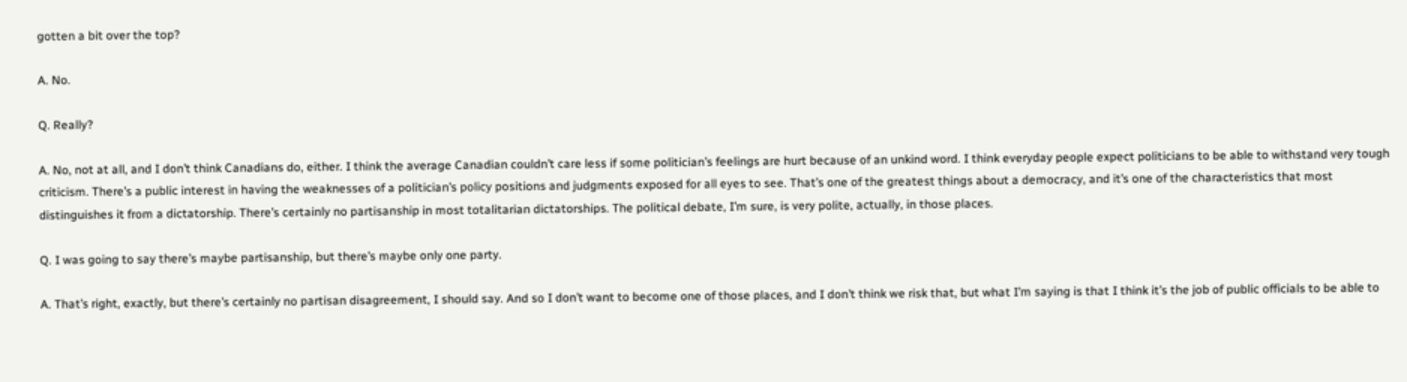gotten a bit over the top?

A. No.

Q. Really?

A. No, not at all, and I don’t think Canadians do, either. I think the average Canadian couldn’t care less if some politician’s feelings are hurt because of an unkind word. I think everyday people expect politicians to be able to withstand very tough criticism. There’s a public interest in having the weaknesses of a politician’s policy positions and judgments exposed for all eyes to see. That’s one of the greatest things about a democracy, and it’s one of the characteristics that most distinguishes it from a dictatorship. There’s certainly no partisanship in most totalitarian dictatorships. The political debate, I’m sure, is very polite, actually, in those places.

Q. I was going to say there’s maybe partisanship, but there’s maybe only one party.

A. That’s right, exactly, but there’s certainly no partisan disagreement, I should say. And so I don’t want to become one of those places, and I don’t think we risk that, but what I’m saying is that I think it’s the job of public officials to be able to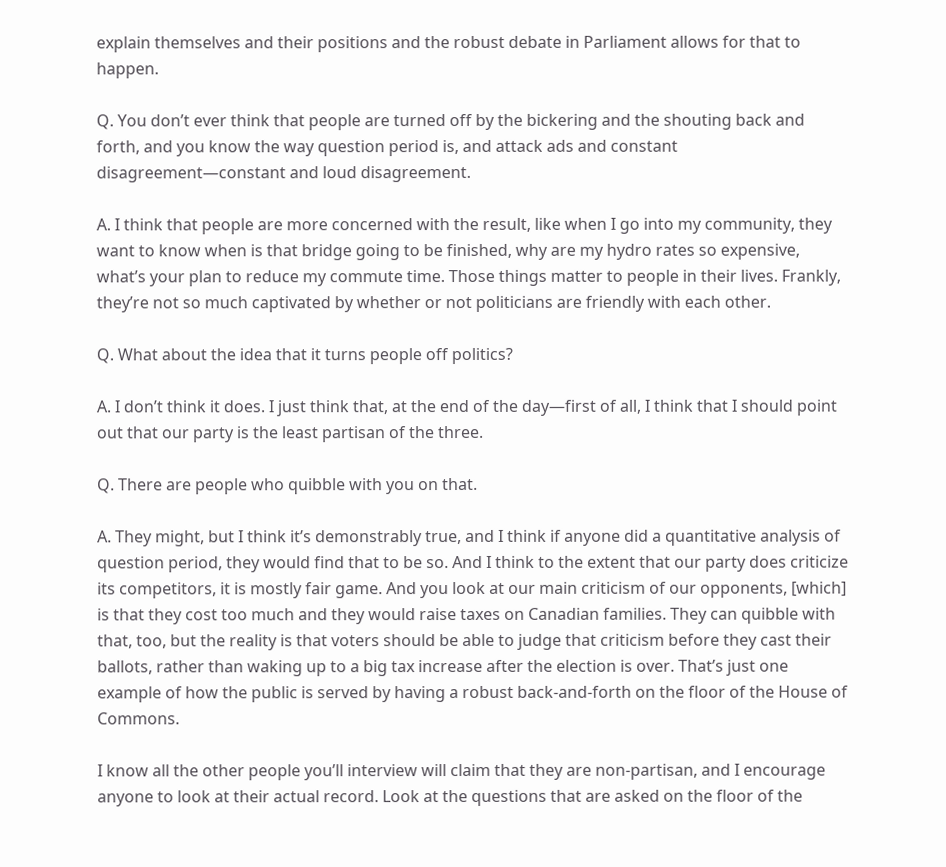explain themselves and their positions and the robust debate in Parliament allows for that to happen.

Q. You don’t ever think that people are turned off by the bickering and the shouting back and forth, and you know the way question period is, and attack ads and constant disagreement—constant and loud disagreement.

A. I think that people are more concerned with the result, like when I go into my community, they want to know when is that bridge going to be finished, why are my hydro rates so expensive, what’s your plan to reduce my commute time. Those things matter to people in their lives. Frankly, they’re not so much captivated by whether or not politicians are friendly with each other.

Q. What about the idea that it turns people off politics?

A. I don’t think it does. I just think that, at the end of the day—first of all, I think that I should point out that our party is the least partisan of the three.

Q. There are people who quibble with you on that.

A. They might, but I think it’s demonstrably true, and I think if anyone did a quantitative analysis of question period, they would find that to be so. And I think to the extent that our party does criticize its competitors, it is mostly fair game. And you look at our main criticism of our opponents, [which] is that they cost too much and they would raise taxes on Canadian families. They can quibble with that, too, but the reality is that voters should be able to judge that criticism before they cast their ballots, rather than waking up to a big tax increase after the election is over. That’s just one example of how the public is served by having a robust back-and-forth on the floor of the House of Commons.

I know all the other people you’ll interview will claim that they are non-partisan, and I encourage anyone to look at their actual record. Look at the questions that are asked on the floor of the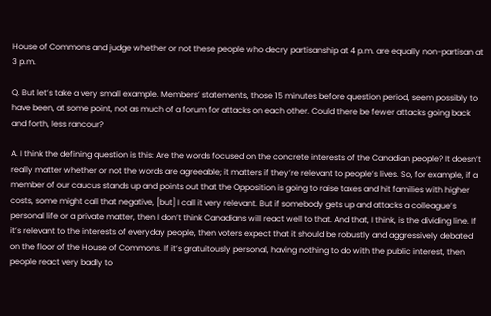House of Commons and judge whether or not these people who decry partisanship at 4 p.m. are equally non-partisan at 3 p.m.

Q. But let’s take a very small example. Members’ statements, those 15 minutes before question period, seem possibly to have been, at some point, not as much of a forum for attacks on each other. Could there be fewer attacks going back and forth, less rancour?

A. I think the defining question is this: Are the words focused on the concrete interests of the Canadian people? It doesn’t really matter whether or not the words are agreeable; it matters if they’re relevant to people’s lives. So, for example, if a member of our caucus stands up and points out that the Opposition is going to raise taxes and hit families with higher costs, some might call that negative, [but] I call it very relevant. But if somebody gets up and attacks a colleague’s personal life or a private matter, then I don’t think Canadians will react well to that. And that, I think, is the dividing line. If it’s relevant to the interests of everyday people, then voters expect that it should be robustly and aggressively debated on the floor of the House of Commons. If it’s gratuitously personal, having nothing to do with the public interest, then people react very badly to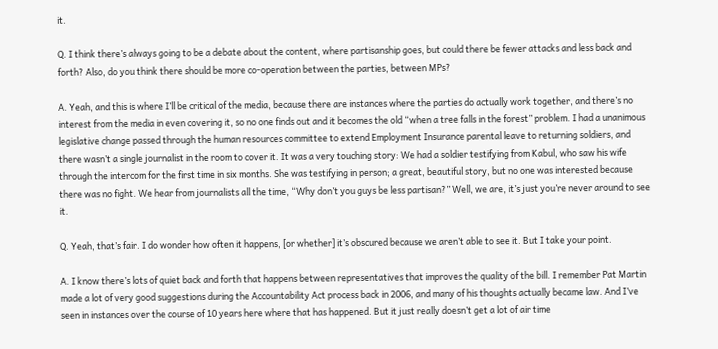it.

Q. I think there’s always going to be a debate about the content, where partisanship goes, but could there be fewer attacks and less back and forth? Also, do you think there should be more co-operation between the parties, between MPs?

A. Yeah, and this is where I’ll be critical of the media, because there are instances where the parties do actually work together, and there’s no interest from the media in even covering it, so no one finds out and it becomes the old “when a tree falls in the forest” problem. I had a unanimous legislative change passed through the human resources committee to extend Employment Insurance parental leave to returning soldiers, and there wasn’t a single journalist in the room to cover it. It was a very touching story: We had a soldier testifying from Kabul, who saw his wife through the intercom for the first time in six months. She was testifying in person; a great, beautiful story, but no one was interested because there was no fight. We hear from journalists all the time, “Why don’t you guys be less partisan?” Well, we are, it’s just you’re never around to see it.

Q. Yeah, that’s fair. I do wonder how often it happens, [or whether] it’s obscured because we aren’t able to see it. But I take your point.

A. I know there’s lots of quiet back and forth that happens between representatives that improves the quality of the bill. I remember Pat Martin made a lot of very good suggestions during the Accountability Act process back in 2006, and many of his thoughts actually became law. And I’ve seen in instances over the course of 10 years here where that has happened. But it just really doesn’t get a lot of air time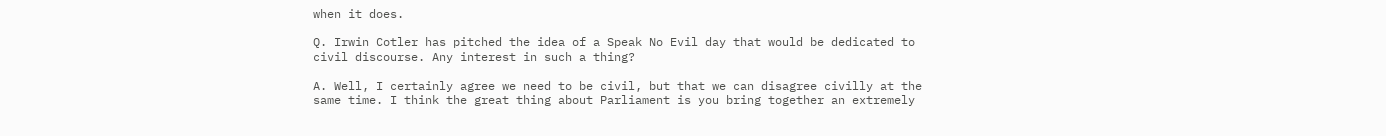when it does.

Q. Irwin Cotler has pitched the idea of a Speak No Evil day that would be dedicated to civil discourse. Any interest in such a thing?

A. Well, I certainly agree we need to be civil, but that we can disagree civilly at the same time. I think the great thing about Parliament is you bring together an extremely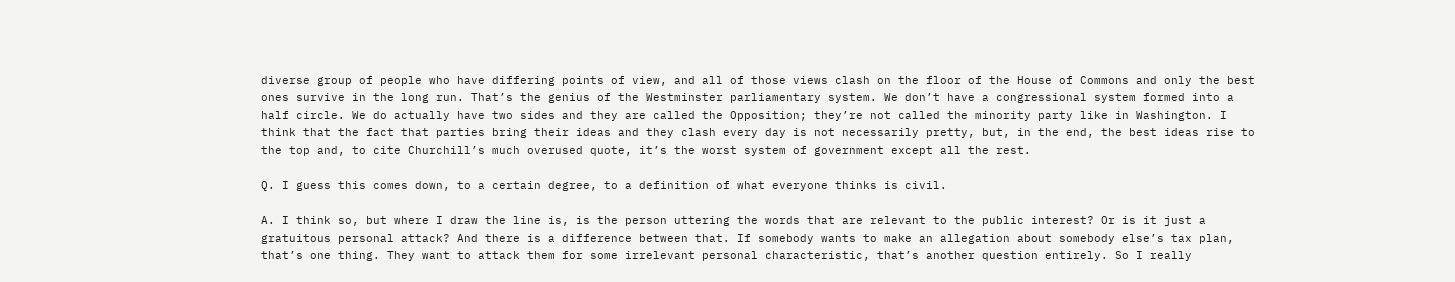diverse group of people who have differing points of view, and all of those views clash on the floor of the House of Commons and only the best ones survive in the long run. That’s the genius of the Westminster parliamentary system. We don’t have a congressional system formed into a half circle. We do actually have two sides and they are called the Opposition; they’re not called the minority party like in Washington. I think that the fact that parties bring their ideas and they clash every day is not necessarily pretty, but, in the end, the best ideas rise to the top and, to cite Churchill’s much overused quote, it’s the worst system of government except all the rest.

Q. I guess this comes down, to a certain degree, to a definition of what everyone thinks is civil.

A. I think so, but where I draw the line is, is the person uttering the words that are relevant to the public interest? Or is it just a gratuitous personal attack? And there is a difference between that. If somebody wants to make an allegation about somebody else’s tax plan, that’s one thing. They want to attack them for some irrelevant personal characteristic, that’s another question entirely. So I really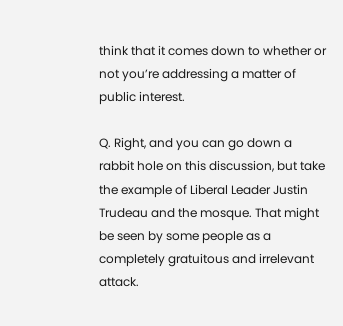think that it comes down to whether or not you’re addressing a matter of public interest.

Q. Right, and you can go down a rabbit hole on this discussion, but take the example of Liberal Leader Justin Trudeau and the mosque. That might be seen by some people as a completely gratuitous and irrelevant attack.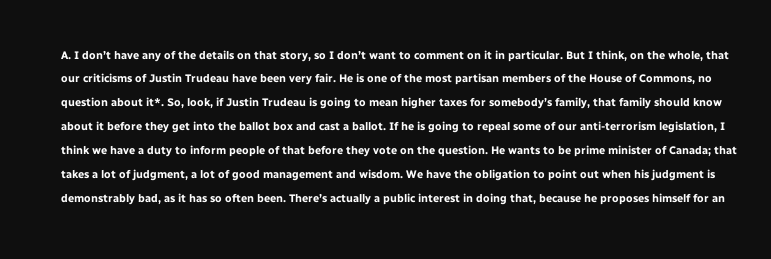A. I don’t have any of the details on that story, so I don’t want to comment on it in particular. But I think, on the whole, that our criticisms of Justin Trudeau have been very fair. He is one of the most partisan members of the House of Commons, no question about it*. So, look, if Justin Trudeau is going to mean higher taxes for somebody’s family, that family should know about it before they get into the ballot box and cast a ballot. If he is going to repeal some of our anti-terrorism legislation, I think we have a duty to inform people of that before they vote on the question. He wants to be prime minister of Canada; that takes a lot of judgment, a lot of good management and wisdom. We have the obligation to point out when his judgment is demonstrably bad, as it has so often been. There’s actually a public interest in doing that, because he proposes himself for an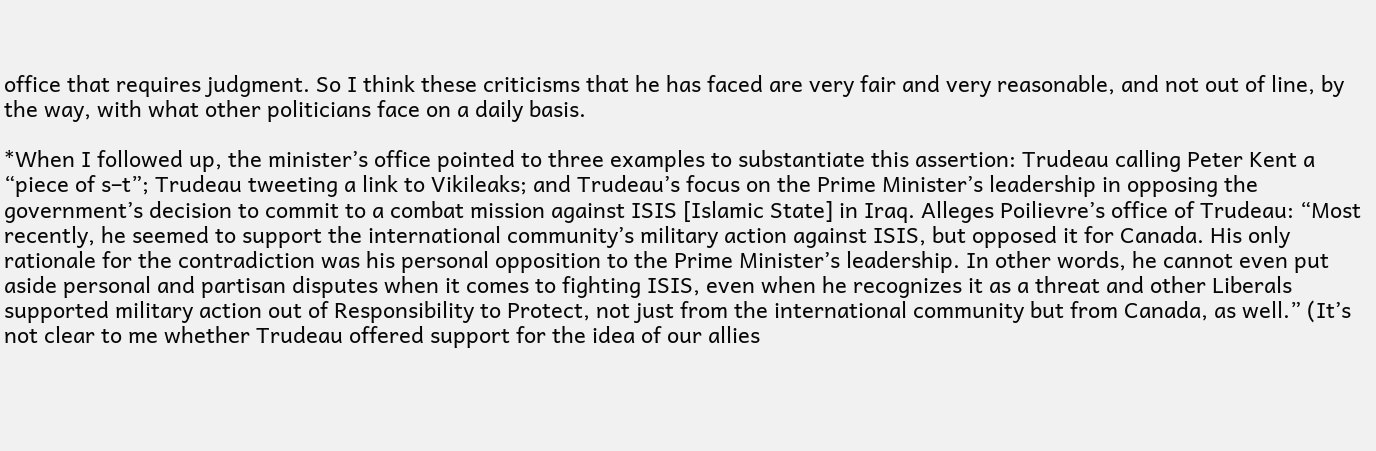office that requires judgment. So I think these criticisms that he has faced are very fair and very reasonable, and not out of line, by the way, with what other politicians face on a daily basis.

*When I followed up, the minister’s office pointed to three examples to substantiate this assertion: Trudeau calling Peter Kent a “piece of s–t”; Trudeau tweeting a link to Vikileaks; and Trudeau’s focus on the Prime Minister’s leadership in opposing the government’s decision to commit to a combat mission against ISIS [Islamic State] in Iraq. Alleges Poilievre’s office of Trudeau: “Most recently, he seemed to support the international community’s military action against ISIS, but opposed it for Canada. His only rationale for the contradiction was his personal opposition to the Prime Minister’s leadership. In other words, he cannot even put aside personal and partisan disputes when it comes to fighting ISIS, even when he recognizes it as a threat and other Liberals supported military action out of Responsibility to Protect, not just from the international community but from Canada, as well.” (It’s not clear to me whether Trudeau offered support for the idea of our allies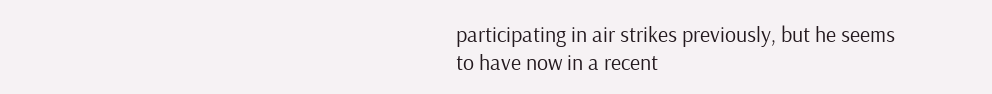participating in air strikes previously, but he seems to have now in a recent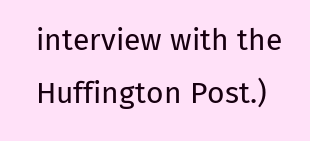interview with the Huffington Post.)